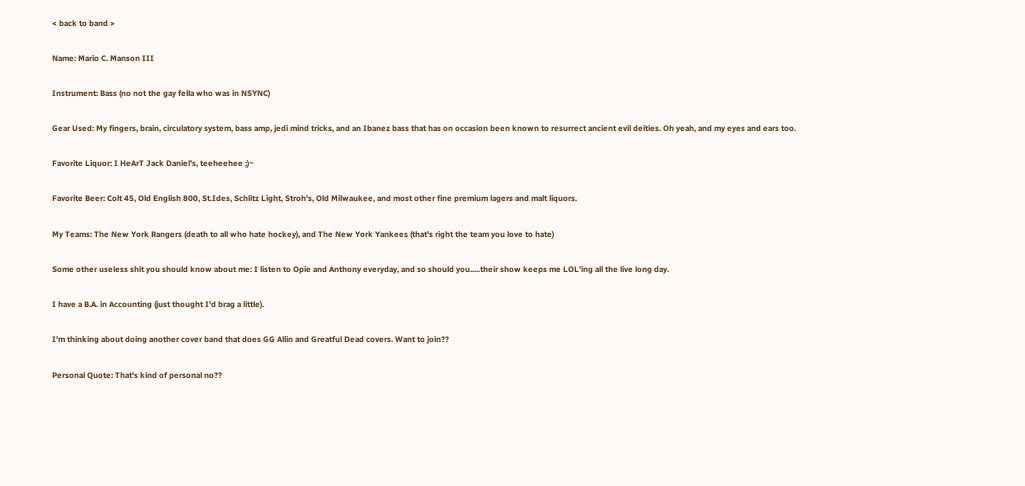< back to band >

Name: Mario C. Manson III

Instrument: Bass (no not the gay fella who was in NSYNC)

Gear Used: My fingers, brain, circulatory system, bass amp, jedi mind tricks, and an Ibanez bass that has on occasion been known to resurrect ancient evil deities. Oh yeah, and my eyes and ears too.

Favorite Liquor: I HeArT Jack Daniel's, teeheehee ;)~

Favorite Beer: Colt 45, Old English 800, St.Ides, Schlitz Light, Stroh's, Old Milwaukee, and most other fine premium lagers and malt liquors.

My Teams: The New York Rangers (death to all who hate hockey), and The New York Yankees (that's right the team you love to hate)

Some other useless shit you should know about me: I listen to Opie and Anthony everyday, and so should you.....their show keeps me LOL'ing all the live long day.

I have a B.A. in Accounting (just thought I'd brag a little).

I'm thinking about doing another cover band that does GG Allin and Greatful Dead covers. Want to join??

Personal Quote: That's kind of personal no??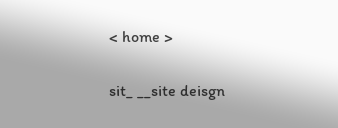< home >

sit_ __site deisgn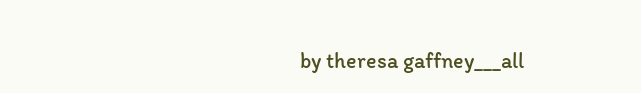by theresa gaffney___all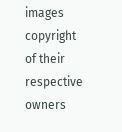images copyright of their respective owners